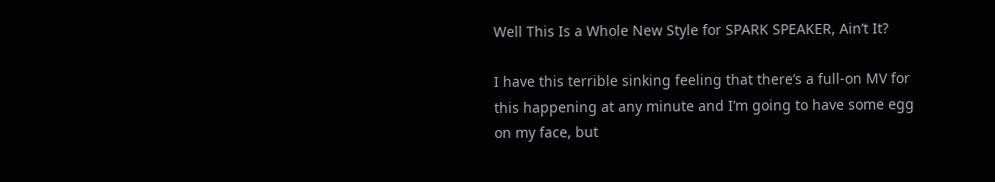Well This Is a Whole New Style for SPARK SPEAKER, Ain’t It?

I have this terrible sinking feeling that there’s a full-on MV for this happening at any minute and I’m going to have some egg on my face, but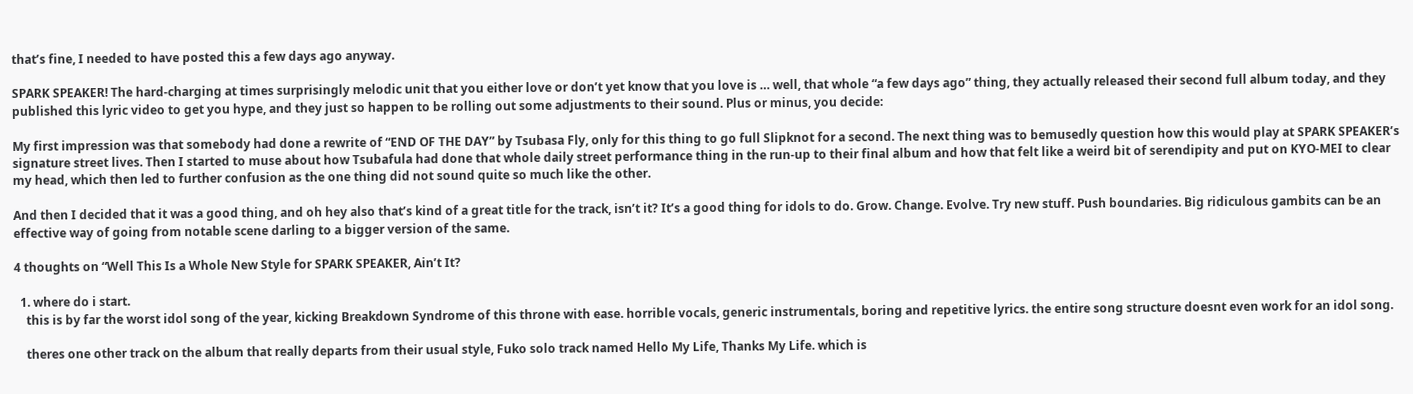that’s fine, I needed to have posted this a few days ago anyway.

SPARK SPEAKER! The hard-charging at times surprisingly melodic unit that you either love or don’t yet know that you love is … well, that whole “a few days ago” thing, they actually released their second full album today, and they published this lyric video to get you hype, and they just so happen to be rolling out some adjustments to their sound. Plus or minus, you decide:

My first impression was that somebody had done a rewrite of “END OF THE DAY” by Tsubasa Fly, only for this thing to go full Slipknot for a second. The next thing was to bemusedly question how this would play at SPARK SPEAKER’s signature street lives. Then I started to muse about how Tsubafula had done that whole daily street performance thing in the run-up to their final album and how that felt like a weird bit of serendipity and put on KYO-MEI to clear my head, which then led to further confusion as the one thing did not sound quite so much like the other.

And then I decided that it was a good thing, and oh hey also that’s kind of a great title for the track, isn’t it? It’s a good thing for idols to do. Grow. Change. Evolve. Try new stuff. Push boundaries. Big ridiculous gambits can be an effective way of going from notable scene darling to a bigger version of the same.

4 thoughts on “Well This Is a Whole New Style for SPARK SPEAKER, Ain’t It?

  1. where do i start.
    this is by far the worst idol song of the year, kicking Breakdown Syndrome of this throne with ease. horrible vocals, generic instrumentals, boring and repetitive lyrics. the entire song structure doesnt even work for an idol song.

    theres one other track on the album that really departs from their usual style, Fuko solo track named Hello My Life, Thanks My Life. which is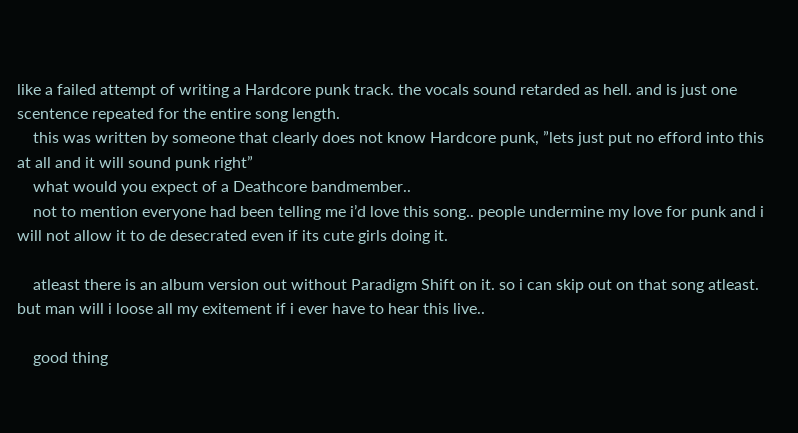like a failed attempt of writing a Hardcore punk track. the vocals sound retarded as hell. and is just one scentence repeated for the entire song length.
    this was written by someone that clearly does not know Hardcore punk, ”lets just put no efford into this at all and it will sound punk right”
    what would you expect of a Deathcore bandmember..
    not to mention everyone had been telling me i’d love this song.. people undermine my love for punk and i will not allow it to de desecrated even if its cute girls doing it.

    atleast there is an album version out without Paradigm Shift on it. so i can skip out on that song atleast. but man will i loose all my exitement if i ever have to hear this live..

    good thing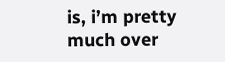is, i’m pretty much over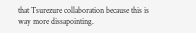that Tsurezure collaboration because this is way more dissapointing.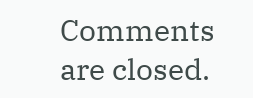Comments are closed.